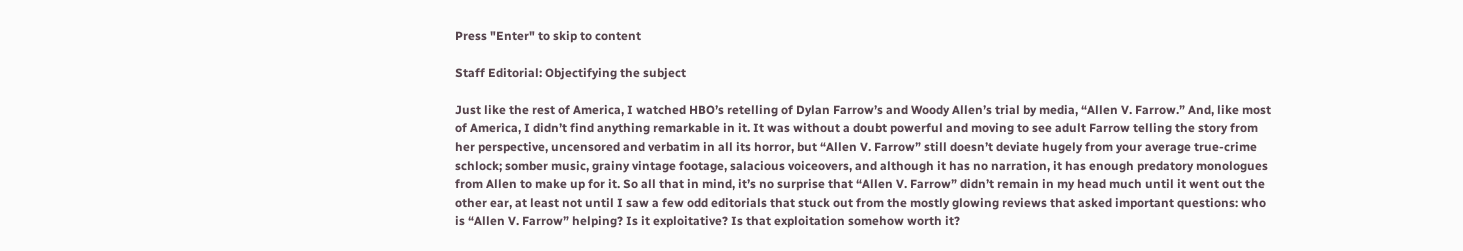Press "Enter" to skip to content

Staff Editorial: Objectifying the subject

Just like the rest of America, I watched HBO’s retelling of Dylan Farrow’s and Woody Allen’s trial by media, “Allen V. Farrow.” And, like most of America, I didn’t find anything remarkable in it. It was without a doubt powerful and moving to see adult Farrow telling the story from her perspective, uncensored and verbatim in all its horror, but “Allen V. Farrow” still doesn’t deviate hugely from your average true-crime schlock; somber music, grainy vintage footage, salacious voiceovers, and although it has no narration, it has enough predatory monologues from Allen to make up for it. So all that in mind, it’s no surprise that “Allen V. Farrow” didn’t remain in my head much until it went out the other ear, at least not until I saw a few odd editorials that stuck out from the mostly glowing reviews that asked important questions: who is “Allen V. Farrow” helping? Is it exploitative? Is that exploitation somehow worth it?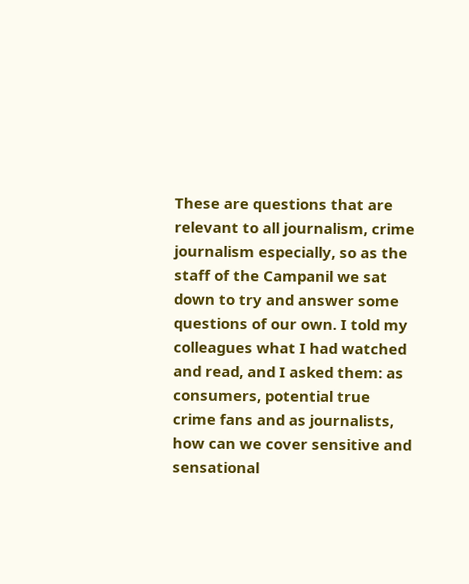These are questions that are relevant to all journalism, crime journalism especially, so as the staff of the Campanil we sat down to try and answer some questions of our own. I told my colleagues what I had watched and read, and I asked them: as consumers, potential true crime fans and as journalists, how can we cover sensitive and sensational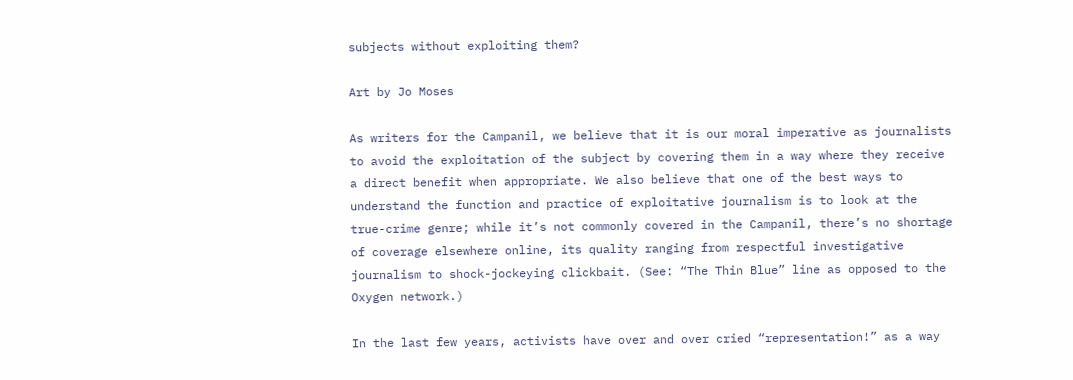subjects without exploiting them?

Art by Jo Moses

As writers for the Campanil, we believe that it is our moral imperative as journalists to avoid the exploitation of the subject by covering them in a way where they receive a direct benefit when appropriate. We also believe that one of the best ways to understand the function and practice of exploitative journalism is to look at the true-crime genre; while it’s not commonly covered in the Campanil, there’s no shortage of coverage elsewhere online, its quality ranging from respectful investigative journalism to shock-jockeying clickbait. (See: “The Thin Blue” line as opposed to the Oxygen network.)

In the last few years, activists have over and over cried “representation!” as a way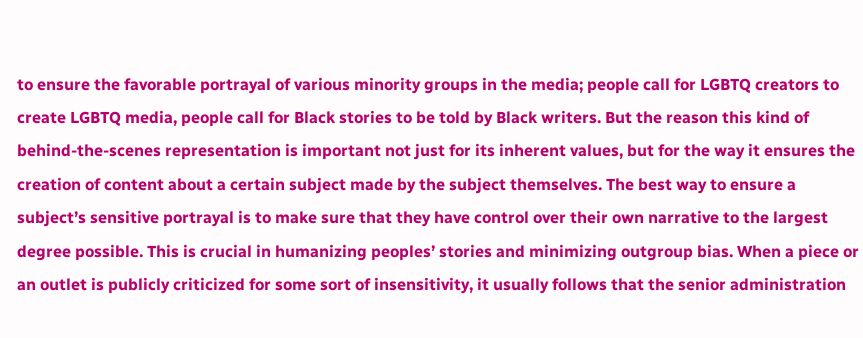to ensure the favorable portrayal of various minority groups in the media; people call for LGBTQ creators to create LGBTQ media, people call for Black stories to be told by Black writers. But the reason this kind of behind-the-scenes representation is important not just for its inherent values, but for the way it ensures the creation of content about a certain subject made by the subject themselves. The best way to ensure a subject’s sensitive portrayal is to make sure that they have control over their own narrative to the largest degree possible. This is crucial in humanizing peoples’ stories and minimizing outgroup bias. When a piece or an outlet is publicly criticized for some sort of insensitivity, it usually follows that the senior administration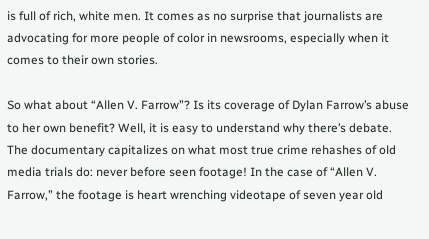is full of rich, white men. It comes as no surprise that journalists are advocating for more people of color in newsrooms, especially when it comes to their own stories.

So what about “Allen V. Farrow”? Is its coverage of Dylan Farrow’s abuse to her own benefit? Well, it is easy to understand why there’s debate. The documentary capitalizes on what most true crime rehashes of old media trials do: never before seen footage! In the case of “Allen V. Farrow,” the footage is heart wrenching videotape of seven year old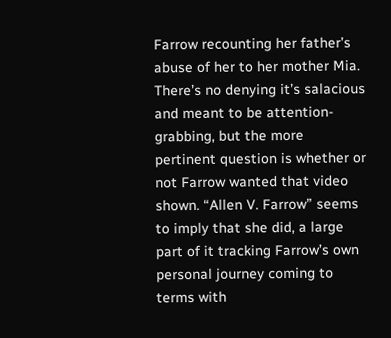Farrow recounting her father’s abuse of her to her mother Mia. There’s no denying it’s salacious and meant to be attention-grabbing, but the more pertinent question is whether or not Farrow wanted that video shown. “Allen V. Farrow” seems to imply that she did, a large part of it tracking Farrow’s own personal journey coming to terms with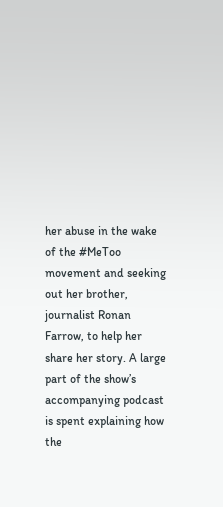her abuse in the wake of the #MeToo movement and seeking out her brother, journalist Ronan Farrow, to help her share her story. A large part of the show’s accompanying podcast is spent explaining how the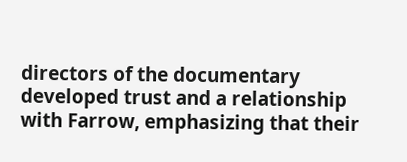directors of the documentary developed trust and a relationship with Farrow, emphasizing that their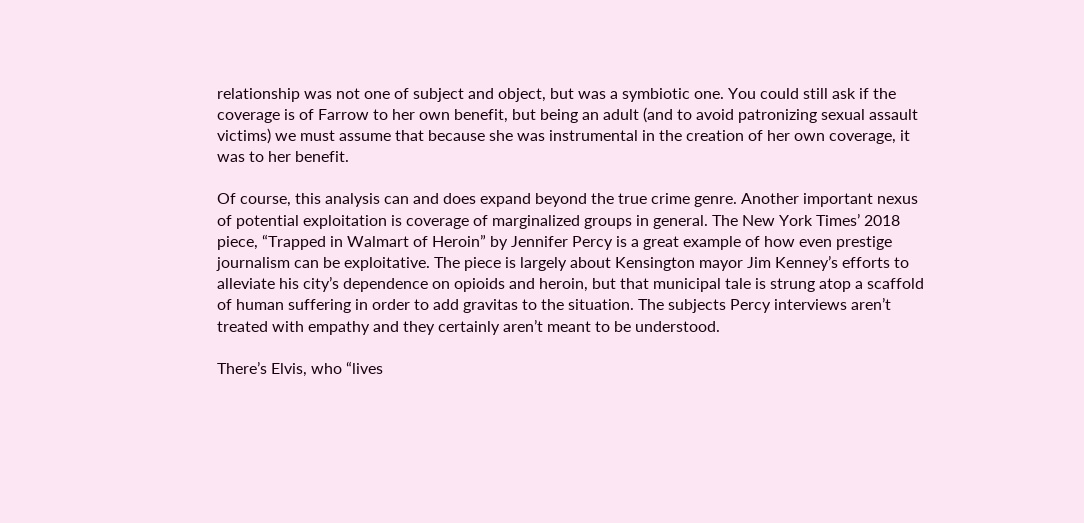relationship was not one of subject and object, but was a symbiotic one. You could still ask if the coverage is of Farrow to her own benefit, but being an adult (and to avoid patronizing sexual assault victims) we must assume that because she was instrumental in the creation of her own coverage, it was to her benefit.

Of course, this analysis can and does expand beyond the true crime genre. Another important nexus of potential exploitation is coverage of marginalized groups in general. The New York Times’ 2018 piece, “Trapped in Walmart of Heroin” by Jennifer Percy is a great example of how even prestige journalism can be exploitative. The piece is largely about Kensington mayor Jim Kenney’s efforts to alleviate his city’s dependence on opioids and heroin, but that municipal tale is strung atop a scaffold of human suffering in order to add gravitas to the situation. The subjects Percy interviews aren’t treated with empathy and they certainly aren’t meant to be understood.

There’s Elvis, who “lives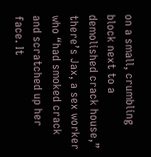on a small, crumbling block next to a demolished crack house,” there’s Jax, a sex worker who “had smoked crack and scratched up her face. It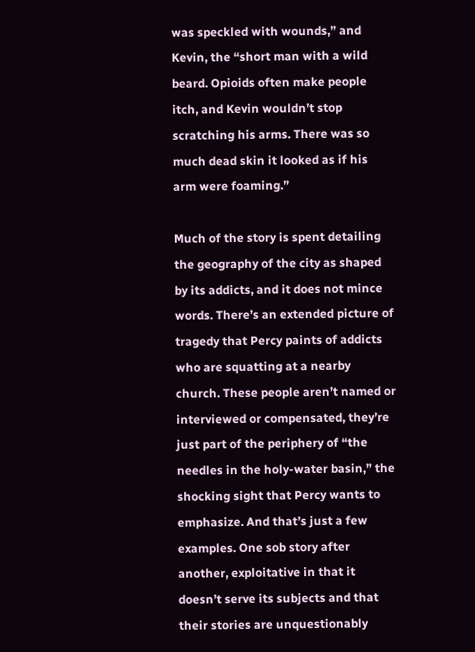was speckled with wounds,” and Kevin, the “short man with a wild beard. Opioids often make people itch, and Kevin wouldn’t stop scratching his arms. There was so much dead skin it looked as if his arm were foaming.”

Much of the story is spent detailing the geography of the city as shaped by its addicts, and it does not mince words. There’s an extended picture of tragedy that Percy paints of addicts who are squatting at a nearby church. These people aren’t named or interviewed or compensated, they’re just part of the periphery of “the needles in the holy-water basin,” the shocking sight that Percy wants to emphasize. And that’s just a few examples. One sob story after another, exploitative in that it doesn’t serve its subjects and that their stories are unquestionably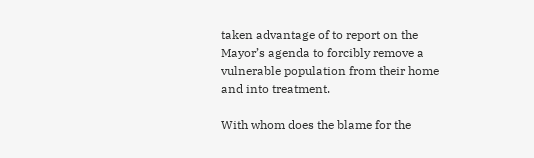taken advantage of to report on the Mayor’s agenda to forcibly remove a vulnerable population from their home and into treatment.

With whom does the blame for the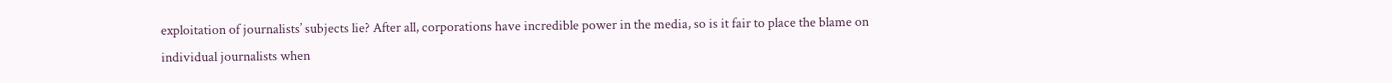exploitation of journalists’ subjects lie? After all, corporations have incredible power in the media, so is it fair to place the blame on individual journalists when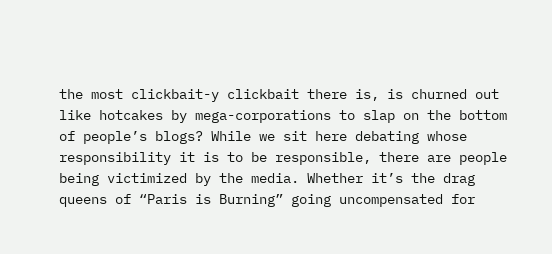the most clickbait-y clickbait there is, is churned out like hotcakes by mega-corporations to slap on the bottom of people’s blogs? While we sit here debating whose responsibility it is to be responsible, there are people being victimized by the media. Whether it’s the drag queens of “Paris is Burning” going uncompensated for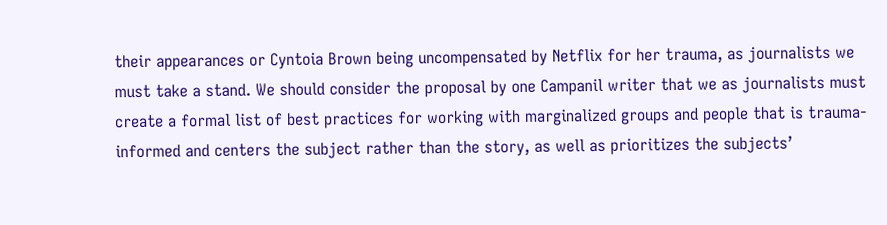their appearances or Cyntoia Brown being uncompensated by Netflix for her trauma, as journalists we must take a stand. We should consider the proposal by one Campanil writer that we as journalists must create a formal list of best practices for working with marginalized groups and people that is trauma-informed and centers the subject rather than the story, as well as prioritizes the subjects’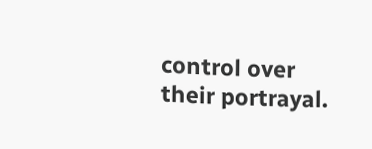control over their portrayal.